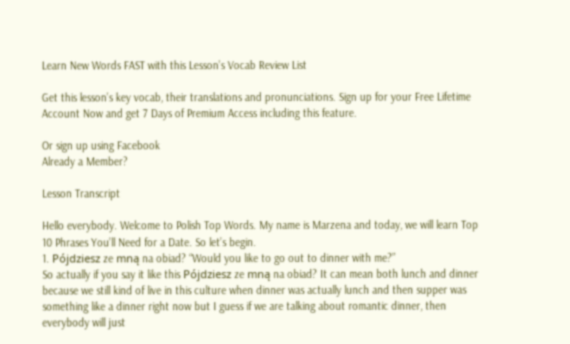Learn New Words FAST with this Lesson’s Vocab Review List

Get this lesson’s key vocab, their translations and pronunciations. Sign up for your Free Lifetime Account Now and get 7 Days of Premium Access including this feature.

Or sign up using Facebook
Already a Member?

Lesson Transcript

Hello everybody. Welcome to Polish Top Words. My name is Marzena and today, we will learn Top 10 Phrases You’ll Need for a Date. So let’s begin.
1. Pójdziesz ze mną na obiad? “Would you like to go out to dinner with me?”
So actually if you say it like this Pójdziesz ze mną na obiad? It can mean both lunch and dinner because we still kind of live in this culture when dinner was actually lunch and then supper was something like a dinner right now but I guess if we are talking about romantic dinner, then everybody will just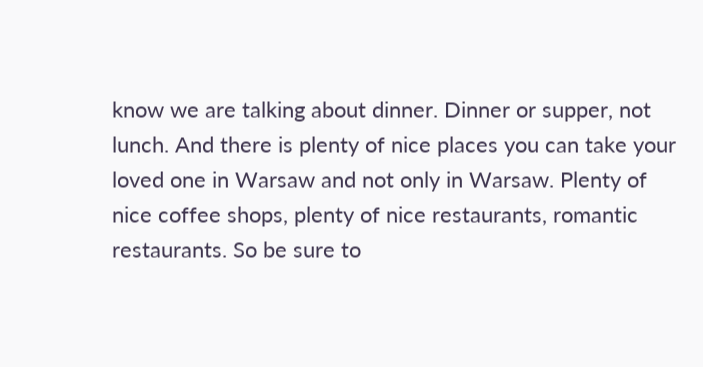know we are talking about dinner. Dinner or supper, not lunch. And there is plenty of nice places you can take your loved one in Warsaw and not only in Warsaw. Plenty of nice coffee shops, plenty of nice restaurants, romantic restaurants. So be sure to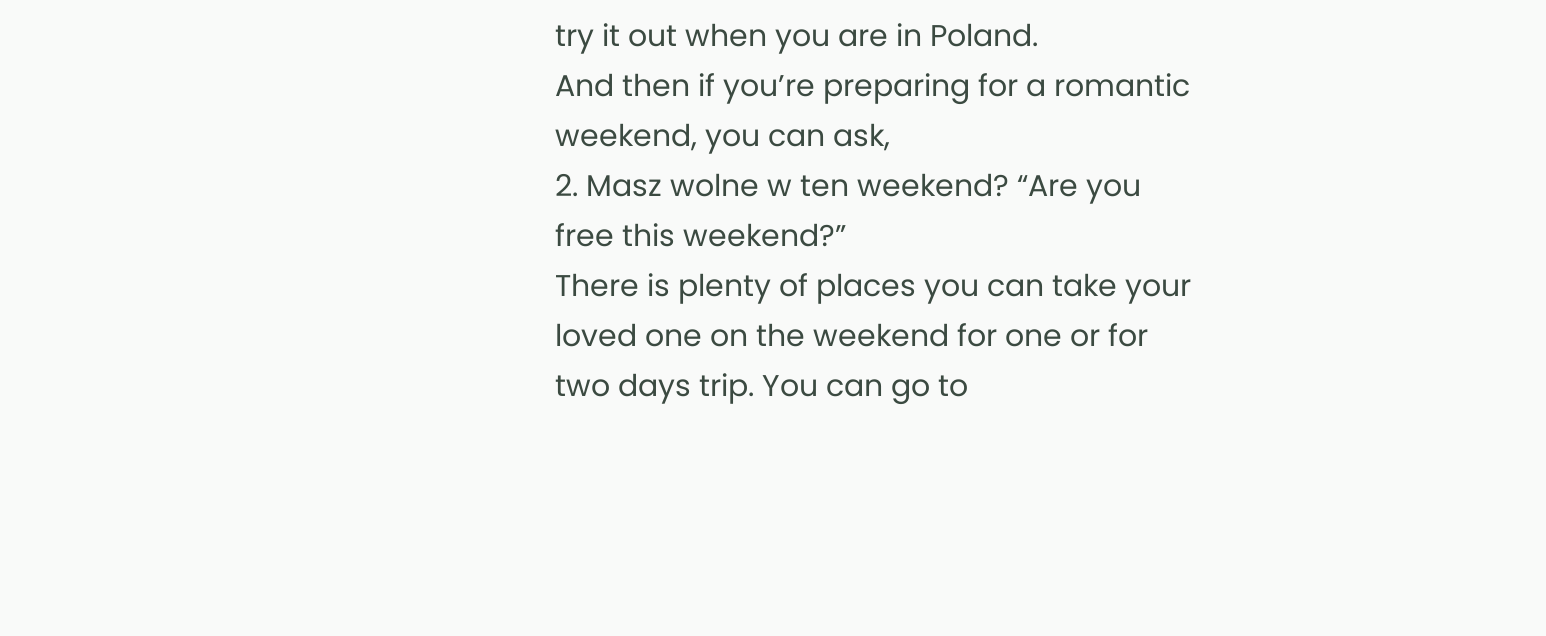try it out when you are in Poland.
And then if you’re preparing for a romantic weekend, you can ask,
2. Masz wolne w ten weekend? “Are you free this weekend?”
There is plenty of places you can take your loved one on the weekend for one or for two days trip. You can go to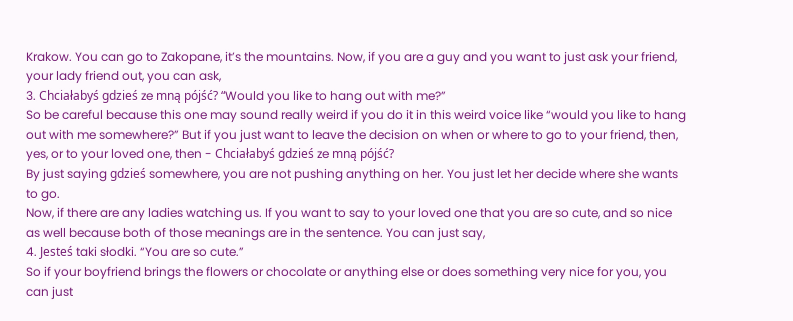Krakow. You can go to Zakopane, it’s the mountains. Now, if you are a guy and you want to just ask your friend, your lady friend out, you can ask,
3. Chciałabyś gdzieś ze mną pójść? “Would you like to hang out with me?”
So be careful because this one may sound really weird if you do it in this weird voice like “would you like to hang out with me somewhere?” But if you just want to leave the decision on when or where to go to your friend, then, yes, or to your loved one, then - Chciałabyś gdzieś ze mną pójść?
By just saying gdzieś somewhere, you are not pushing anything on her. You just let her decide where she wants to go.
Now, if there are any ladies watching us. If you want to say to your loved one that you are so cute, and so nice as well because both of those meanings are in the sentence. You can just say,
4. Jesteś taki słodki. “You are so cute.”
So if your boyfriend brings the flowers or chocolate or anything else or does something very nice for you, you can just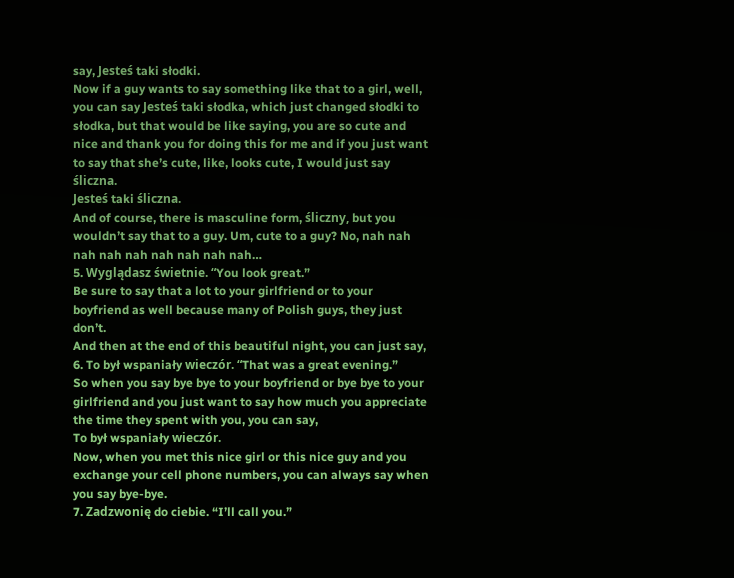say, Jesteś taki słodki.
Now if a guy wants to say something like that to a girl, well, you can say Jesteś taki słodka, which just changed słodki to słodka, but that would be like saying, you are so cute and nice and thank you for doing this for me and if you just want to say that she’s cute, like, looks cute, I would just say śliczna.
Jesteś taki śliczna.
And of course, there is masculine form, śliczny, but you wouldn’t say that to a guy. Um, cute to a guy? No, nah nah nah nah nah nah nah nah nah…
5. Wyglądasz świetnie. “You look great.”
Be sure to say that a lot to your girlfriend or to your boyfriend as well because many of Polish guys, they just don’t.
And then at the end of this beautiful night, you can just say,
6. To był wspaniały wieczór. “That was a great evening.”
So when you say bye bye to your boyfriend or bye bye to your girlfriend and you just want to say how much you appreciate the time they spent with you, you can say,
To był wspaniały wieczór.
Now, when you met this nice girl or this nice guy and you exchange your cell phone numbers, you can always say when you say bye-bye.
7. Zadzwonię do ciebie. “I’ll call you.”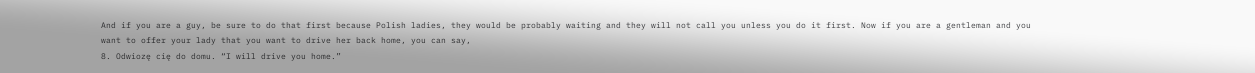And if you are a guy, be sure to do that first because Polish ladies, they would be probably waiting and they will not call you unless you do it first. Now if you are a gentleman and you want to offer your lady that you want to drive her back home, you can say,
8. Odwiozę cię do domu. “I will drive you home.”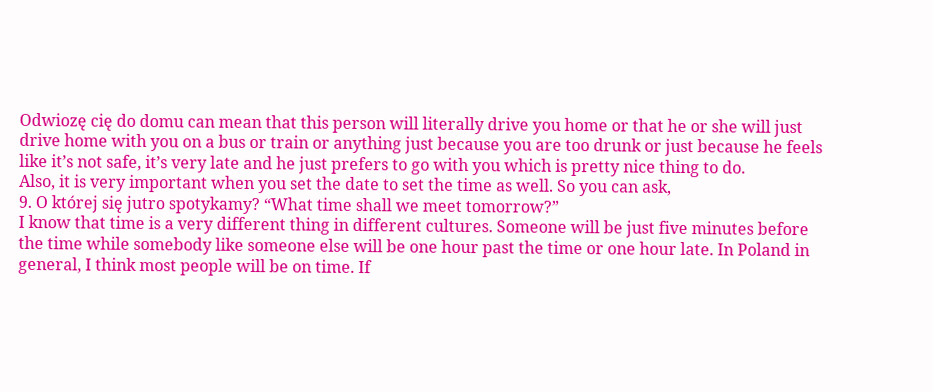Odwiozę cię do domu can mean that this person will literally drive you home or that he or she will just drive home with you on a bus or train or anything just because you are too drunk or just because he feels like it’s not safe, it’s very late and he just prefers to go with you which is pretty nice thing to do.
Also, it is very important when you set the date to set the time as well. So you can ask,
9. O której się jutro spotykamy? “What time shall we meet tomorrow?”
I know that time is a very different thing in different cultures. Someone will be just five minutes before the time while somebody like someone else will be one hour past the time or one hour late. In Poland in general, I think most people will be on time. If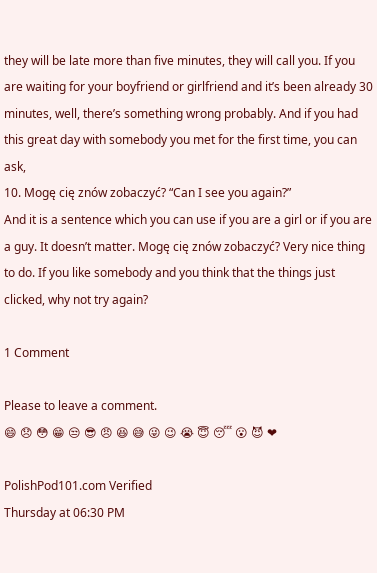they will be late more than five minutes, they will call you. If you are waiting for your boyfriend or girlfriend and it’s been already 30 minutes, well, there’s something wrong probably. And if you had this great day with somebody you met for the first time, you can ask,
10. Mogę cię znów zobaczyć? “Can I see you again?”
And it is a sentence which you can use if you are a girl or if you are a guy. It doesn’t matter. Mogę cię znów zobaczyć? Very nice thing to do. If you like somebody and you think that the things just clicked, why not try again?

1 Comment

Please to leave a comment.
😄 😞 😳 😁 😒 😎 😠 😆 😅 😜 😉 😭 😇 😴 😮 😈 ❤

PolishPod101.com Verified
Thursday at 06:30 PM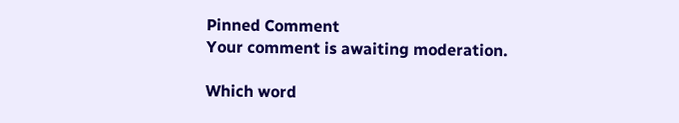Pinned Comment
Your comment is awaiting moderation.

Which word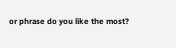or phrase do you like the most?